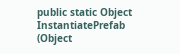public static Object InstantiatePrefab (Object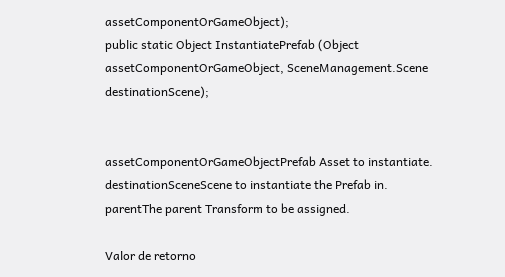assetComponentOrGameObject);
public static Object InstantiatePrefab (Object assetComponentOrGameObject, SceneManagement.Scene destinationScene);


assetComponentOrGameObjectPrefab Asset to instantiate.
destinationSceneScene to instantiate the Prefab in.
parentThe parent Transform to be assigned.

Valor de retorno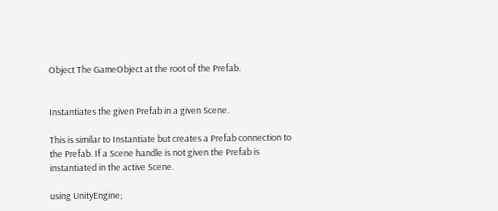Object The GameObject at the root of the Prefab.


Instantiates the given Prefab in a given Scene.

This is similar to Instantiate but creates a Prefab connection to the Prefab. If a Scene handle is not given the Prefab is instantiated in the active Scene.

using UnityEngine;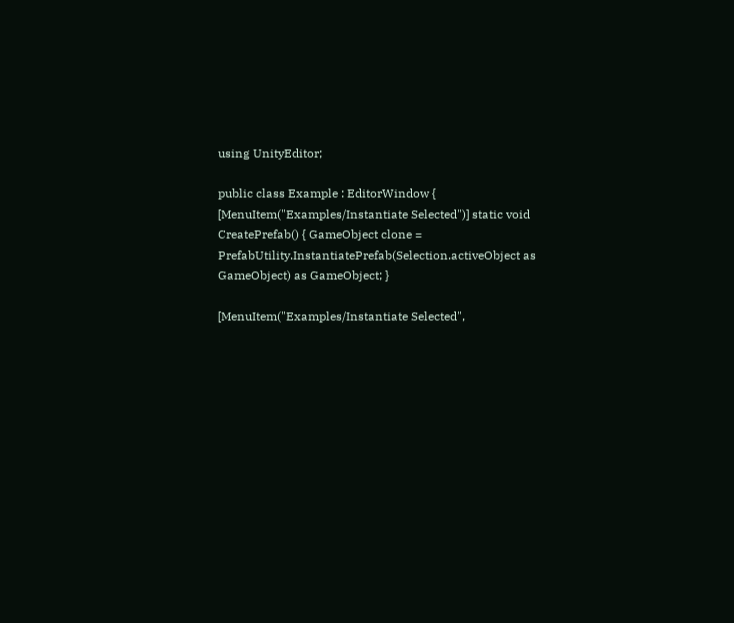using UnityEditor;

public class Example : EditorWindow { [MenuItem("Examples/Instantiate Selected")] static void CreatePrefab() { GameObject clone = PrefabUtility.InstantiatePrefab(Selection.activeObject as GameObject) as GameObject; }

[MenuItem("Examples/Instantiate Selected",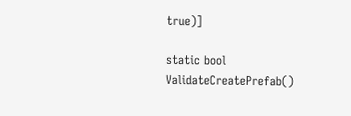true)]

static bool ValidateCreatePrefab()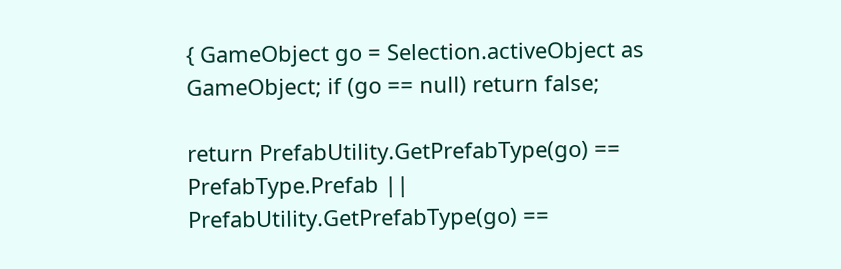{ GameObject go = Selection.activeObject as GameObject; if (go == null) return false;

return PrefabUtility.GetPrefabType(go) == PrefabType.Prefab || PrefabUtility.GetPrefabType(go) ==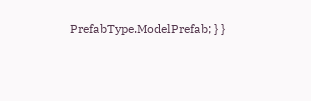PrefabType.ModelPrefab; } }